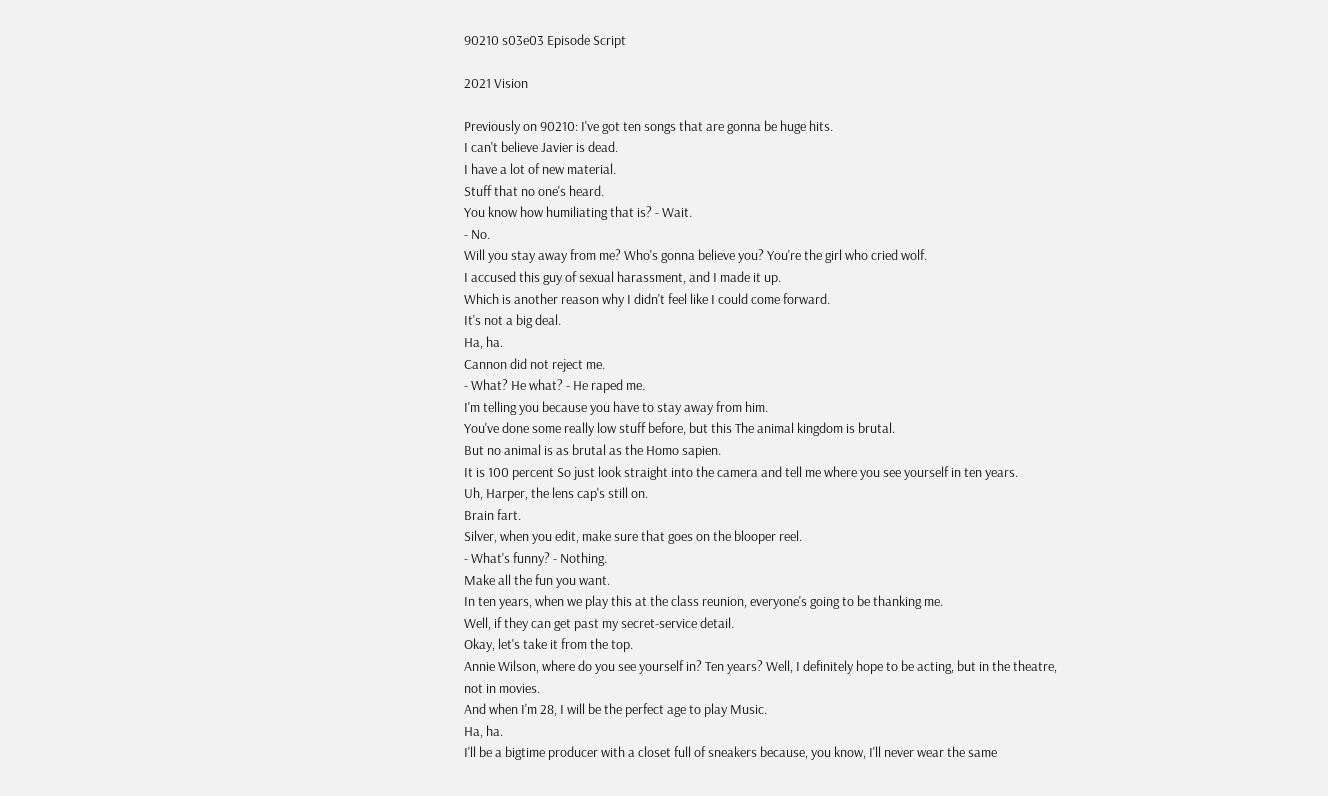90210 s03e03 Episode Script

2021 Vision

Previously on 90210: I've got ten songs that are gonna be huge hits.
I can't believe Javier is dead.
I have a lot of new material.
Stuff that no one's heard.
You know how humiliating that is? - Wait.
- No.
Will you stay away from me? Who's gonna believe you? You're the girl who cried wolf.
I accused this guy of sexual harassment, and I made it up.
Which is another reason why I didn't feel like I could come forward.
It's not a big deal.
Ha, ha.
Cannon did not reject me.
- What? He what? - He raped me.
I'm telling you because you have to stay away from him.
You've done some really low stuff before, but this The animal kingdom is brutal.
But no animal is as brutal as the Homo sapien.
It is 100 percent So just look straight into the camera and tell me where you see yourself in ten years.
Uh, Harper, the lens cap's still on.
Brain fart.
Silver, when you edit, make sure that goes on the blooper reel.
- What's funny? - Nothing.
Make all the fun you want.
In ten years, when we play this at the class reunion, everyone's going to be thanking me.
Well, if they can get past my secret-service detail.
Okay, let's take it from the top.
Annie Wilson, where do you see yourself in? Ten years? Well, I definitely hope to be acting, but in the theatre, not in movies.
And when I'm 28, I will be the perfect age to play Music.
Ha, ha.
I'll be a bigtime producer with a closet full of sneakers because, you know, I'll never wear the same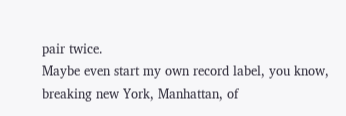pair twice.
Maybe even start my own record label, you know, breaking new York, Manhattan, of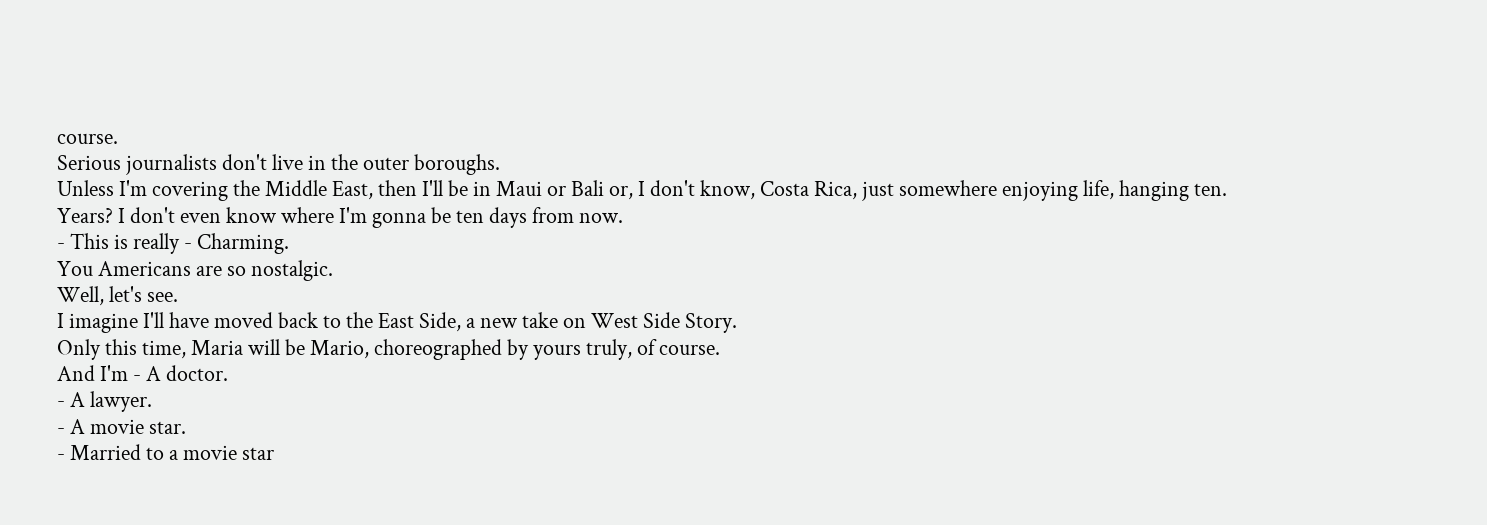course.
Serious journalists don't live in the outer boroughs.
Unless I'm covering the Middle East, then I'll be in Maui or Bali or, I don't know, Costa Rica, just somewhere enjoying life, hanging ten.
Years? I don't even know where I'm gonna be ten days from now.
- This is really - Charming.
You Americans are so nostalgic.
Well, let's see.
I imagine I'll have moved back to the East Side, a new take on West Side Story.
Only this time, Maria will be Mario, choreographed by yours truly, of course.
And I'm - A doctor.
- A lawyer.
- A movie star.
- Married to a movie star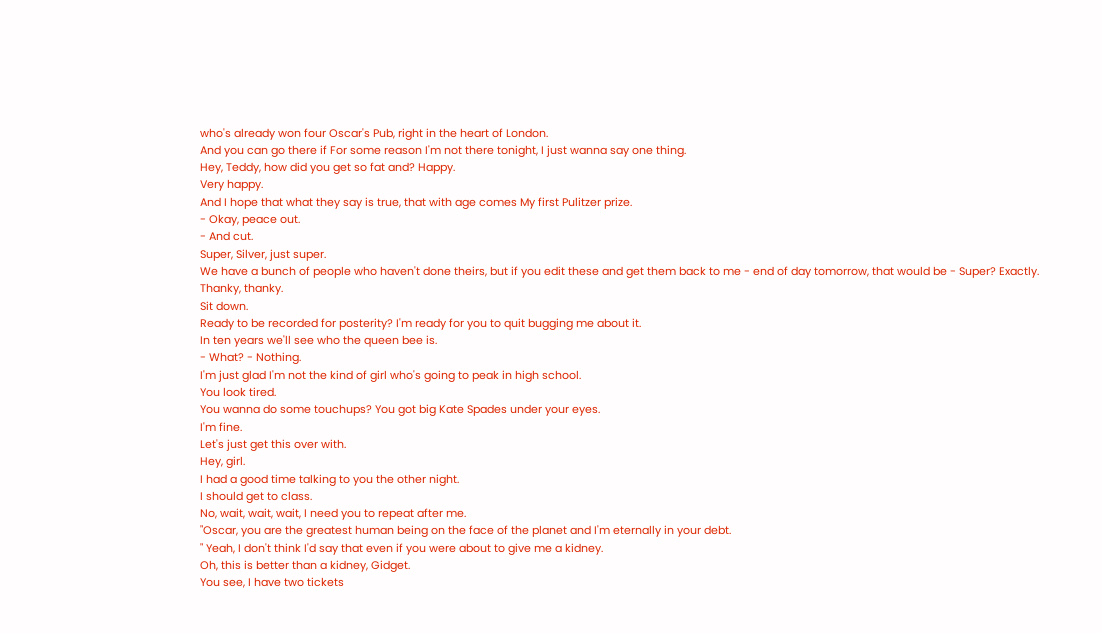who's already won four Oscar's Pub, right in the heart of London.
And you can go there if For some reason I'm not there tonight, I just wanna say one thing.
Hey, Teddy, how did you get so fat and? Happy.
Very happy.
And I hope that what they say is true, that with age comes My first Pulitzer prize.
- Okay, peace out.
- And cut.
Super, Silver, just super.
We have a bunch of people who haven't done theirs, but if you edit these and get them back to me - end of day tomorrow, that would be - Super? Exactly.
Thanky, thanky.
Sit down.
Ready to be recorded for posterity? I'm ready for you to quit bugging me about it.
In ten years we'll see who the queen bee is.
- What? - Nothing.
I'm just glad I'm not the kind of girl who's going to peak in high school.
You look tired.
You wanna do some touchups? You got big Kate Spades under your eyes.
I'm fine.
Let's just get this over with.
Hey, girl.
I had a good time talking to you the other night.
I should get to class.
No, wait, wait, wait, I need you to repeat after me.
"Oscar, you are the greatest human being on the face of the planet and I'm eternally in your debt.
" Yeah, I don't think I'd say that even if you were about to give me a kidney.
Oh, this is better than a kidney, Gidget.
You see, I have two tickets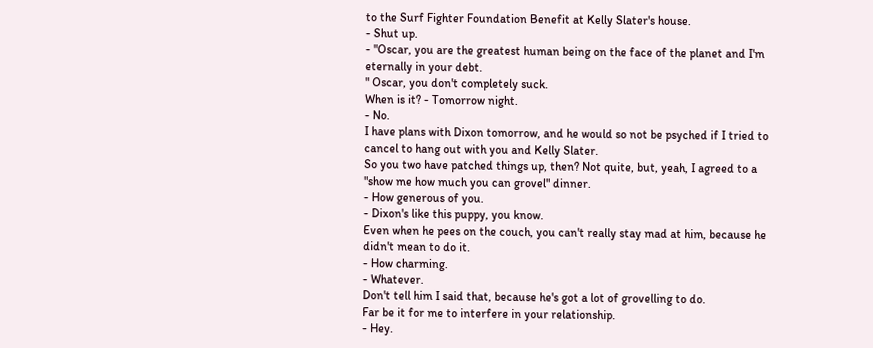to the Surf Fighter Foundation Benefit at Kelly Slater's house.
- Shut up.
- "Oscar, you are the greatest human being on the face of the planet and I'm eternally in your debt.
" Oscar, you don't completely suck.
When is it? - Tomorrow night.
- No.
I have plans with Dixon tomorrow, and he would so not be psyched if I tried to cancel to hang out with you and Kelly Slater.
So you two have patched things up, then? Not quite, but, yeah, I agreed to a "show me how much you can grovel" dinner.
- How generous of you.
- Dixon's like this puppy, you know.
Even when he pees on the couch, you can't really stay mad at him, because he didn't mean to do it.
- How charming.
- Whatever.
Don't tell him I said that, because he's got a lot of grovelling to do.
Far be it for me to interfere in your relationship.
- Hey.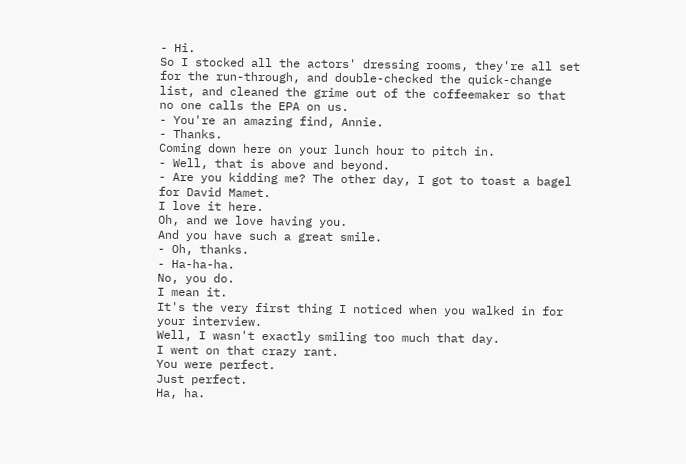- Hi.
So I stocked all the actors' dressing rooms, they're all set for the run-through, and double-checked the quick-change list, and cleaned the grime out of the coffeemaker so that no one calls the EPA on us.
- You're an amazing find, Annie.
- Thanks.
Coming down here on your lunch hour to pitch in.
- Well, that is above and beyond.
- Are you kidding me? The other day, I got to toast a bagel for David Mamet.
I love it here.
Oh, and we love having you.
And you have such a great smile.
- Oh, thanks.
- Ha-ha-ha.
No, you do.
I mean it.
It's the very first thing I noticed when you walked in for your interview.
Well, I wasn't exactly smiling too much that day.
I went on that crazy rant.
You were perfect.
Just perfect.
Ha, ha.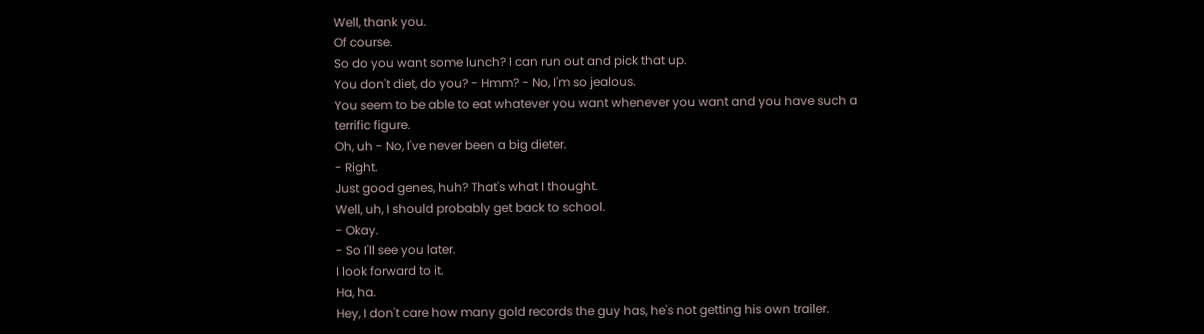Well, thank you.
Of course.
So do you want some lunch? I can run out and pick that up.
You don't diet, do you? - Hmm? - No, I'm so jealous.
You seem to be able to eat whatever you want whenever you want and you have such a terrific figure.
Oh, uh - No, I've never been a big dieter.
- Right.
Just good genes, huh? That's what I thought.
Well, uh, I should probably get back to school.
- Okay.
- So I'll see you later.
I look forward to it.
Ha, ha.
Hey, I don't care how many gold records the guy has, he's not getting his own trailer.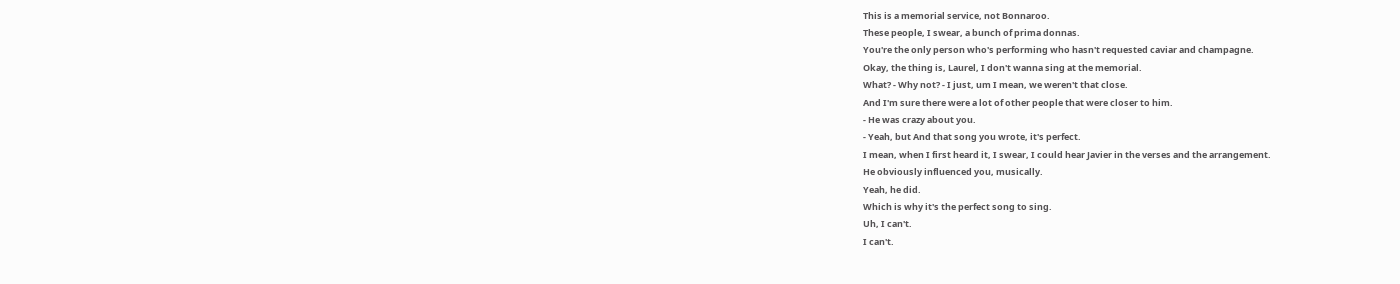This is a memorial service, not Bonnaroo.
These people, I swear, a bunch of prima donnas.
You're the only person who's performing who hasn't requested caviar and champagne.
Okay, the thing is, Laurel, I don't wanna sing at the memorial.
What? - Why not? - I just, um I mean, we weren't that close.
And I'm sure there were a lot of other people that were closer to him.
- He was crazy about you.
- Yeah, but And that song you wrote, it's perfect.
I mean, when I first heard it, I swear, I could hear Javier in the verses and the arrangement.
He obviously influenced you, musically.
Yeah, he did.
Which is why it's the perfect song to sing.
Uh, I can't.
I can't.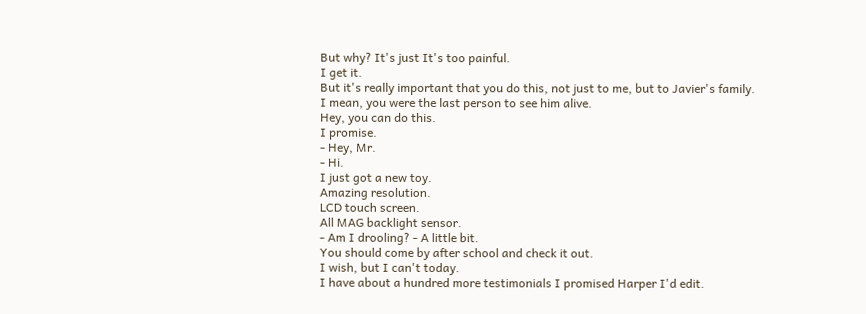But why? It's just It's too painful.
I get it.
But it's really important that you do this, not just to me, but to Javier's family.
I mean, you were the last person to see him alive.
Hey, you can do this.
I promise.
- Hey, Mr.
- Hi.
I just got a new toy.
Amazing resolution.
LCD touch screen.
All MAG backlight sensor.
- Am I drooling? - A little bit.
You should come by after school and check it out.
I wish, but I can't today.
I have about a hundred more testimonials I promised Harper I'd edit.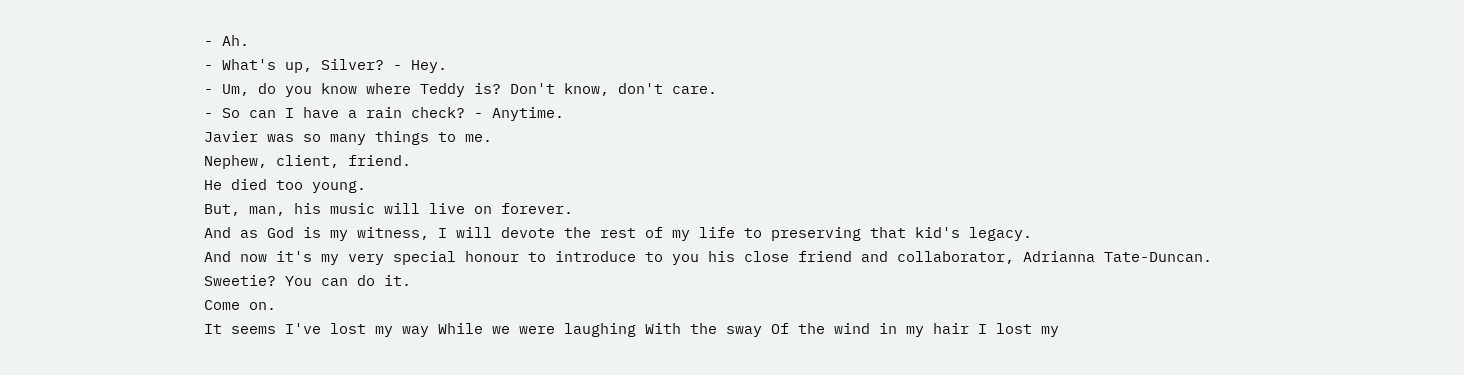- Ah.
- What's up, Silver? - Hey.
- Um, do you know where Teddy is? Don't know, don't care.
- So can I have a rain check? - Anytime.
Javier was so many things to me.
Nephew, client, friend.
He died too young.
But, man, his music will live on forever.
And as God is my witness, I will devote the rest of my life to preserving that kid's legacy.
And now it's my very special honour to introduce to you his close friend and collaborator, Adrianna Tate-Duncan.
Sweetie? You can do it.
Come on.
It seems I've lost my way While we were laughing With the sway Of the wind in my hair I lost my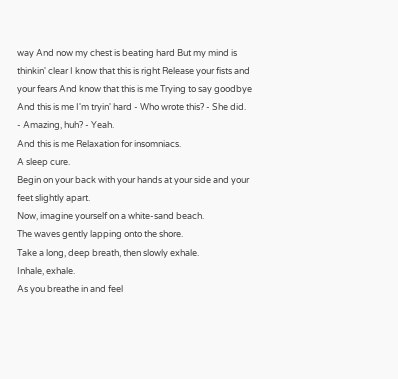way And now my chest is beating hard But my mind is thinkin' clear I know that this is right Release your fists and your fears And know that this is me Trying to say goodbye And this is me I'm tryin' hard - Who wrote this? - She did.
- Amazing, huh? - Yeah.
And this is me Relaxation for insomniacs.
A sleep cure.
Begin on your back with your hands at your side and your feet slightly apart.
Now, imagine yourself on a white-sand beach.
The waves gently lapping onto the shore.
Take a long, deep breath, then slowly exhale.
Inhale, exhale.
As you breathe in and feel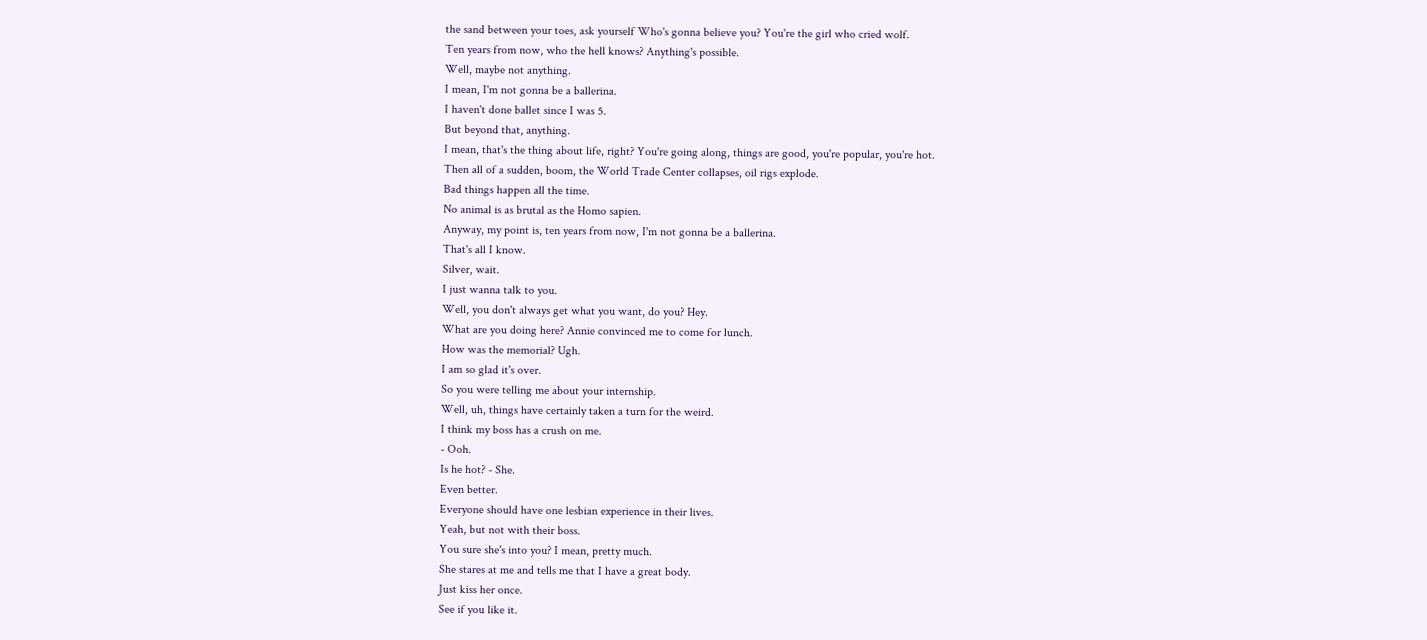the sand between your toes, ask yourself Who's gonna believe you? You're the girl who cried wolf.
Ten years from now, who the hell knows? Anything's possible.
Well, maybe not anything.
I mean, I'm not gonna be a ballerina.
I haven't done ballet since I was 5.
But beyond that, anything.
I mean, that's the thing about life, right? You're going along, things are good, you're popular, you're hot.
Then all of a sudden, boom, the World Trade Center collapses, oil rigs explode.
Bad things happen all the time.
No animal is as brutal as the Homo sapien.
Anyway, my point is, ten years from now, I'm not gonna be a ballerina.
That's all I know.
Silver, wait.
I just wanna talk to you.
Well, you don't always get what you want, do you? Hey.
What are you doing here? Annie convinced me to come for lunch.
How was the memorial? Ugh.
I am so glad it's over.
So you were telling me about your internship.
Well, uh, things have certainly taken a turn for the weird.
I think my boss has a crush on me.
- Ooh.
Is he hot? - She.
Even better.
Everyone should have one lesbian experience in their lives.
Yeah, but not with their boss.
You sure she's into you? I mean, pretty much.
She stares at me and tells me that I have a great body.
Just kiss her once.
See if you like it.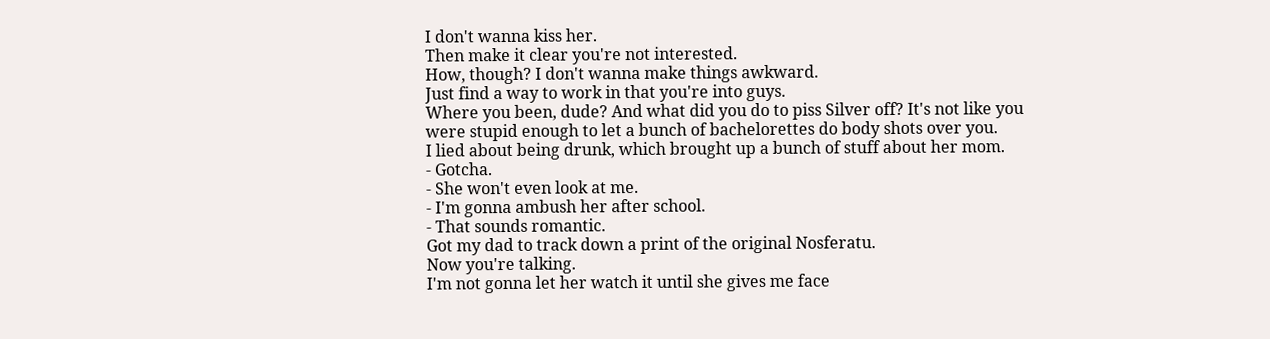I don't wanna kiss her.
Then make it clear you're not interested.
How, though? I don't wanna make things awkward.
Just find a way to work in that you're into guys.
Where you been, dude? And what did you do to piss Silver off? It's not like you were stupid enough to let a bunch of bachelorettes do body shots over you.
I lied about being drunk, which brought up a bunch of stuff about her mom.
- Gotcha.
- She won't even look at me.
- I'm gonna ambush her after school.
- That sounds romantic.
Got my dad to track down a print of the original Nosferatu.
Now you're talking.
I'm not gonna let her watch it until she gives me face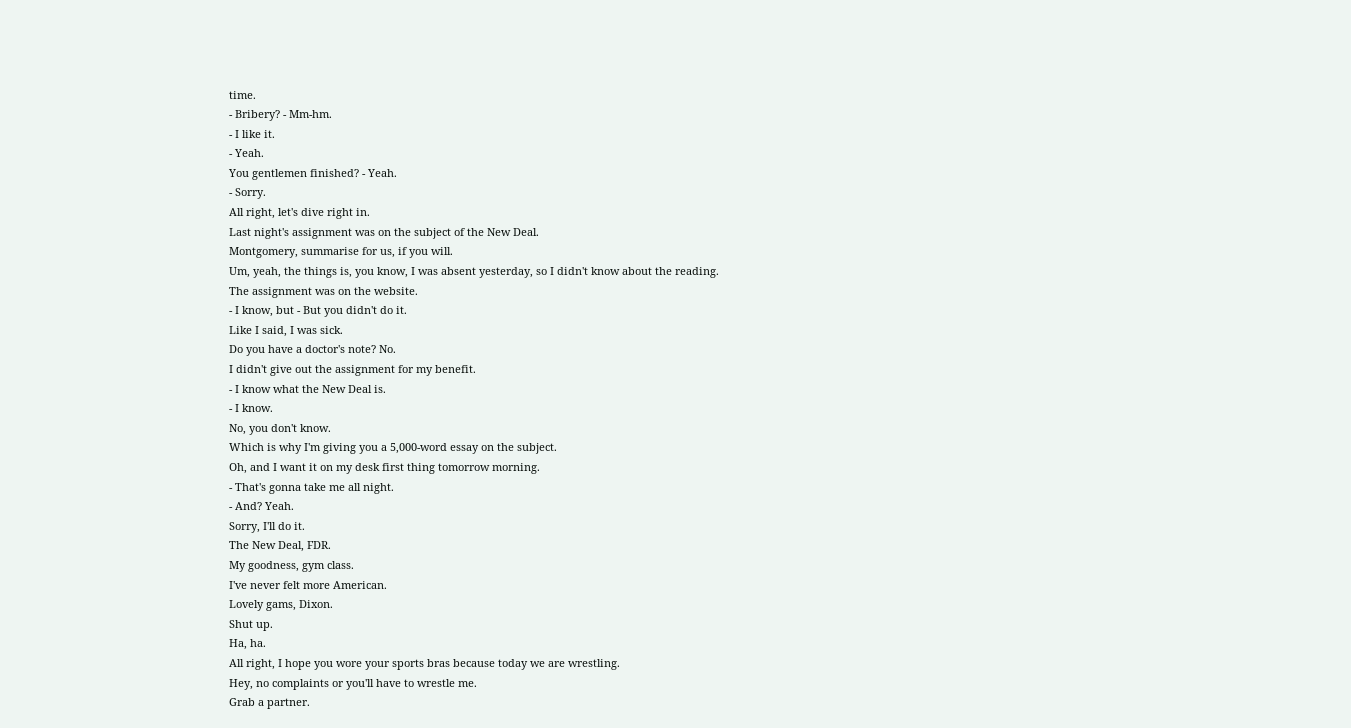time.
- Bribery? - Mm-hm.
- I like it.
- Yeah.
You gentlemen finished? - Yeah.
- Sorry.
All right, let's dive right in.
Last night's assignment was on the subject of the New Deal.
Montgomery, summarise for us, if you will.
Um, yeah, the things is, you know, I was absent yesterday, so I didn't know about the reading.
The assignment was on the website.
- I know, but - But you didn't do it.
Like I said, I was sick.
Do you have a doctor's note? No.
I didn't give out the assignment for my benefit.
- I know what the New Deal is.
- I know.
No, you don't know.
Which is why I'm giving you a 5,000-word essay on the subject.
Oh, and I want it on my desk first thing tomorrow morning.
- That's gonna take me all night.
- And? Yeah.
Sorry, I'll do it.
The New Deal, FDR.
My goodness, gym class.
I've never felt more American.
Lovely gams, Dixon.
Shut up.
Ha, ha.
All right, I hope you wore your sports bras because today we are wrestling.
Hey, no complaints or you'll have to wrestle me.
Grab a partner.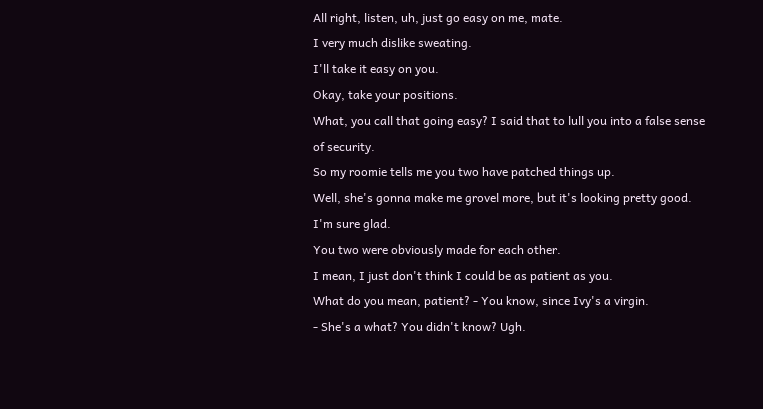All right, listen, uh, just go easy on me, mate.
I very much dislike sweating.
I'll take it easy on you.
Okay, take your positions.
What, you call that going easy? I said that to lull you into a false sense of security.
So my roomie tells me you two have patched things up.
Well, she's gonna make me grovel more, but it's looking pretty good.
I'm sure glad.
You two were obviously made for each other.
I mean, I just don't think I could be as patient as you.
What do you mean, patient? - You know, since Ivy's a virgin.
- She's a what? You didn't know? Ugh.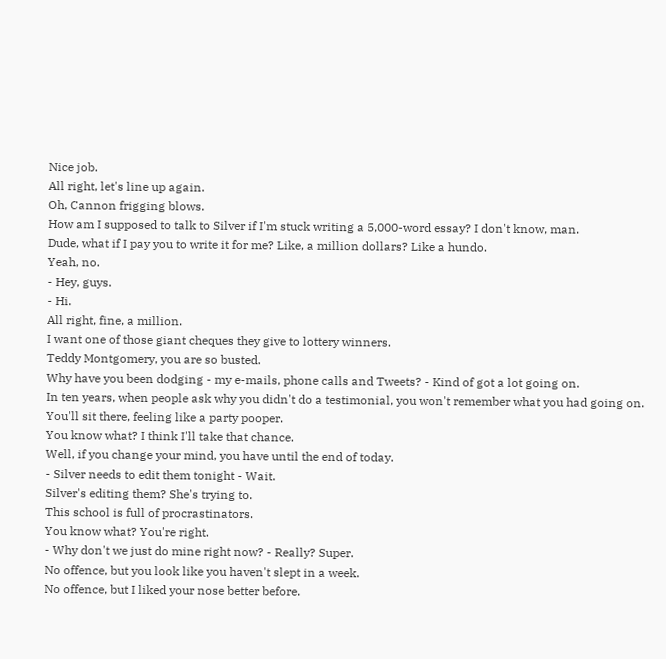Nice job.
All right, let's line up again.
Oh, Cannon frigging blows.
How am I supposed to talk to Silver if I'm stuck writing a 5,000-word essay? I don't know, man.
Dude, what if I pay you to write it for me? Like, a million dollars? Like a hundo.
Yeah, no.
- Hey, guys.
- Hi.
All right, fine, a million.
I want one of those giant cheques they give to lottery winners.
Teddy Montgomery, you are so busted.
Why have you been dodging - my e-mails, phone calls and Tweets? - Kind of got a lot going on.
In ten years, when people ask why you didn't do a testimonial, you won't remember what you had going on.
You'll sit there, feeling like a party pooper.
You know what? I think I'll take that chance.
Well, if you change your mind, you have until the end of today.
- Silver needs to edit them tonight - Wait.
Silver's editing them? She's trying to.
This school is full of procrastinators.
You know what? You're right.
- Why don't we just do mine right now? - Really? Super.
No offence, but you look like you haven't slept in a week.
No offence, but I liked your nose better before.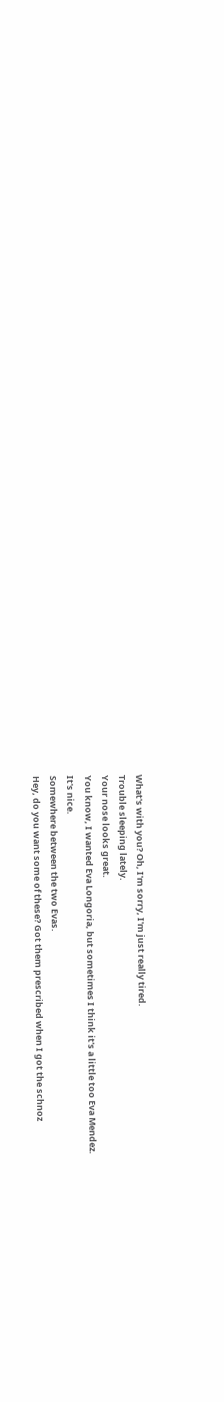What's with you? Oh, I'm sorry, I'm just really tired.
Trouble sleeping lately.
Your nose looks great.
You know, I wanted Eva Longoria, but sometimes I think it's a little too Eva Mendez.
It's nice.
Somewhere between the two Evas.
Hey, do you want some of these? Got them prescribed when I got the schnoz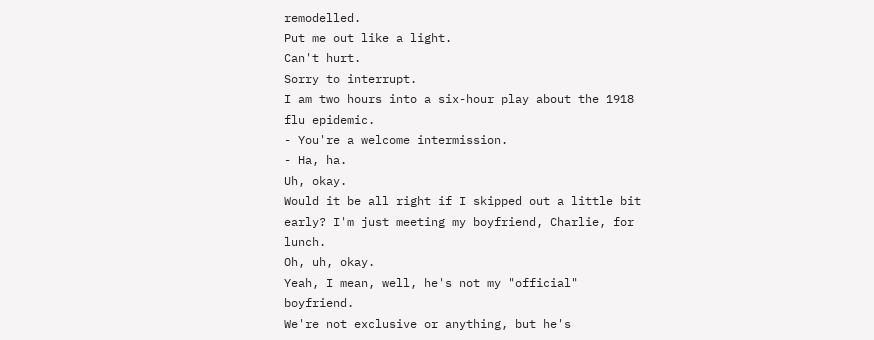remodelled.
Put me out like a light.
Can't hurt.
Sorry to interrupt.
I am two hours into a six-hour play about the 1918 flu epidemic.
- You're a welcome intermission.
- Ha, ha.
Uh, okay.
Would it be all right if I skipped out a little bit early? I'm just meeting my boyfriend, Charlie, for lunch.
Oh, uh, okay.
Yeah, I mean, well, he's not my "official" boyfriend.
We're not exclusive or anything, but he's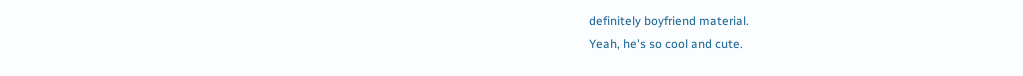definitely boyfriend material.
Yeah, he's so cool and cute.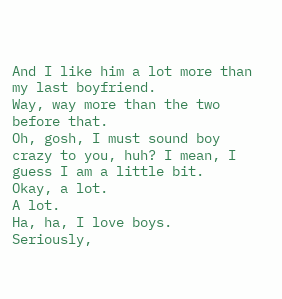And I like him a lot more than my last boyfriend.
Way, way more than the two before that.
Oh, gosh, I must sound boy crazy to you, huh? I mean, I guess I am a little bit.
Okay, a lot.
A lot.
Ha, ha, I love boys.
Seriously,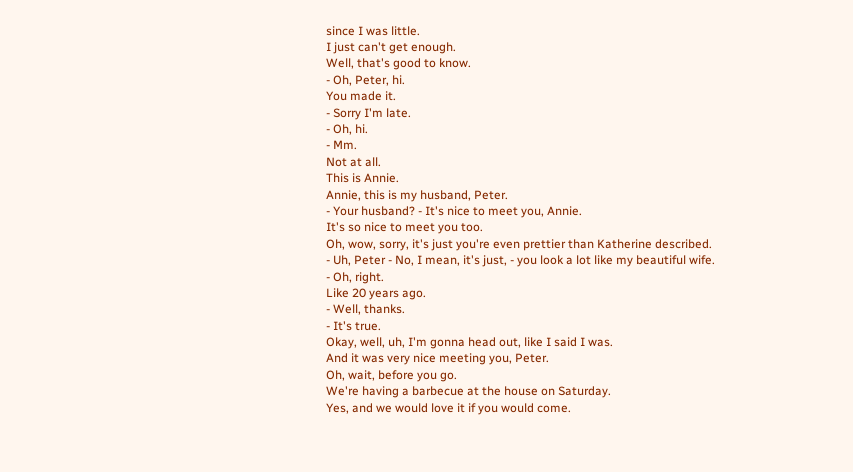since I was little.
I just can't get enough.
Well, that's good to know.
- Oh, Peter, hi.
You made it.
- Sorry I'm late.
- Oh, hi.
- Mm.
Not at all.
This is Annie.
Annie, this is my husband, Peter.
- Your husband? - It's nice to meet you, Annie.
It's so nice to meet you too.
Oh, wow, sorry, it's just you're even prettier than Katherine described.
- Uh, Peter - No, I mean, it's just, - you look a lot like my beautiful wife.
- Oh, right.
Like 20 years ago.
- Well, thanks.
- It's true.
Okay, well, uh, I'm gonna head out, like I said I was.
And it was very nice meeting you, Peter.
Oh, wait, before you go.
We're having a barbecue at the house on Saturday.
Yes, and we would love it if you would come.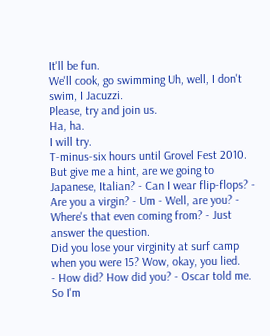It'll be fun.
We'll cook, go swimming Uh, well, I don't swim, I Jacuzzi.
Please, try and join us.
Ha, ha.
I will try.
T-minus-six hours until Grovel Fest 2010.
But give me a hint, are we going to Japanese, Italian? - Can I wear flip-flops? - Are you a virgin? - Um - Well, are you? - Where's that even coming from? - Just answer the question.
Did you lose your virginity at surf camp when you were 15? Wow, okay, you lied.
- How did? How did you? - Oscar told me.
So I'm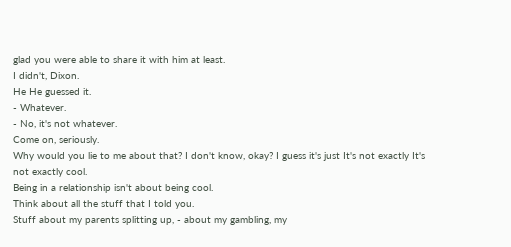glad you were able to share it with him at least.
I didn't, Dixon.
He He guessed it.
- Whatever.
- No, it's not whatever.
Come on, seriously.
Why would you lie to me about that? I don't know, okay? I guess it's just It's not exactly It's not exactly cool.
Being in a relationship isn't about being cool.
Think about all the stuff that I told you.
Stuff about my parents splitting up, - about my gambling, my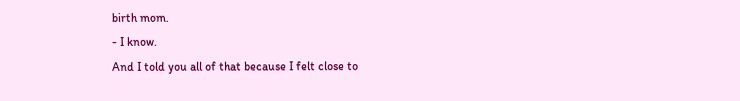birth mom.
- I know.
And I told you all of that because I felt close to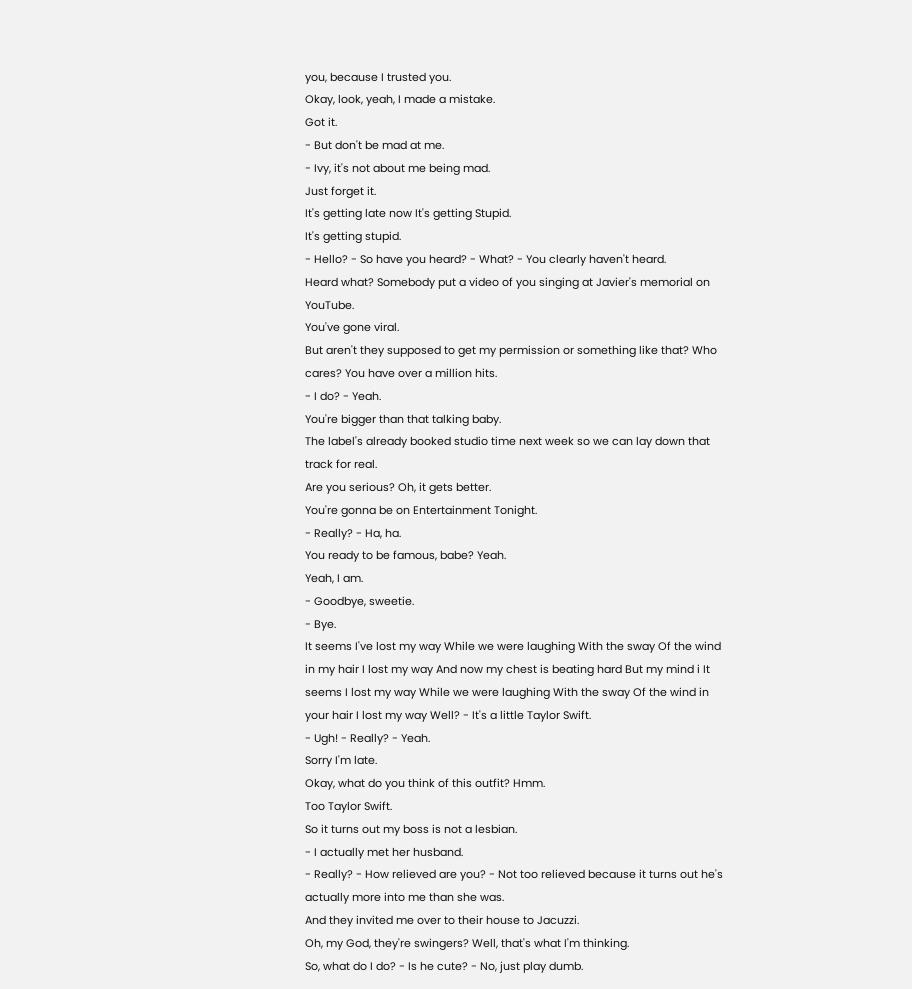you, because I trusted you.
Okay, look, yeah, I made a mistake.
Got it.
- But don't be mad at me.
- Ivy, it's not about me being mad.
Just forget it.
It's getting late now It's getting Stupid.
It's getting stupid.
- Hello? - So have you heard? - What? - You clearly haven't heard.
Heard what? Somebody put a video of you singing at Javier's memorial on YouTube.
You've gone viral.
But aren't they supposed to get my permission or something like that? Who cares? You have over a million hits.
- I do? - Yeah.
You're bigger than that talking baby.
The label's already booked studio time next week so we can lay down that track for real.
Are you serious? Oh, it gets better.
You're gonna be on Entertainment Tonight.
- Really? - Ha, ha.
You ready to be famous, babe? Yeah.
Yeah, I am.
- Goodbye, sweetie.
- Bye.
It seems I've lost my way While we were laughing With the sway Of the wind in my hair I lost my way And now my chest is beating hard But my mind i It seems I lost my way While we were laughing With the sway Of the wind in your hair I lost my way Well? - It's a little Taylor Swift.
- Ugh! - Really? - Yeah.
Sorry I'm late.
Okay, what do you think of this outfit? Hmm.
Too Taylor Swift.
So it turns out my boss is not a lesbian.
- I actually met her husband.
- Really? - How relieved are you? - Not too relieved because it turns out he's actually more into me than she was.
And they invited me over to their house to Jacuzzi.
Oh, my God, they're swingers? Well, that's what I'm thinking.
So, what do I do? - Is he cute? - No, just play dumb.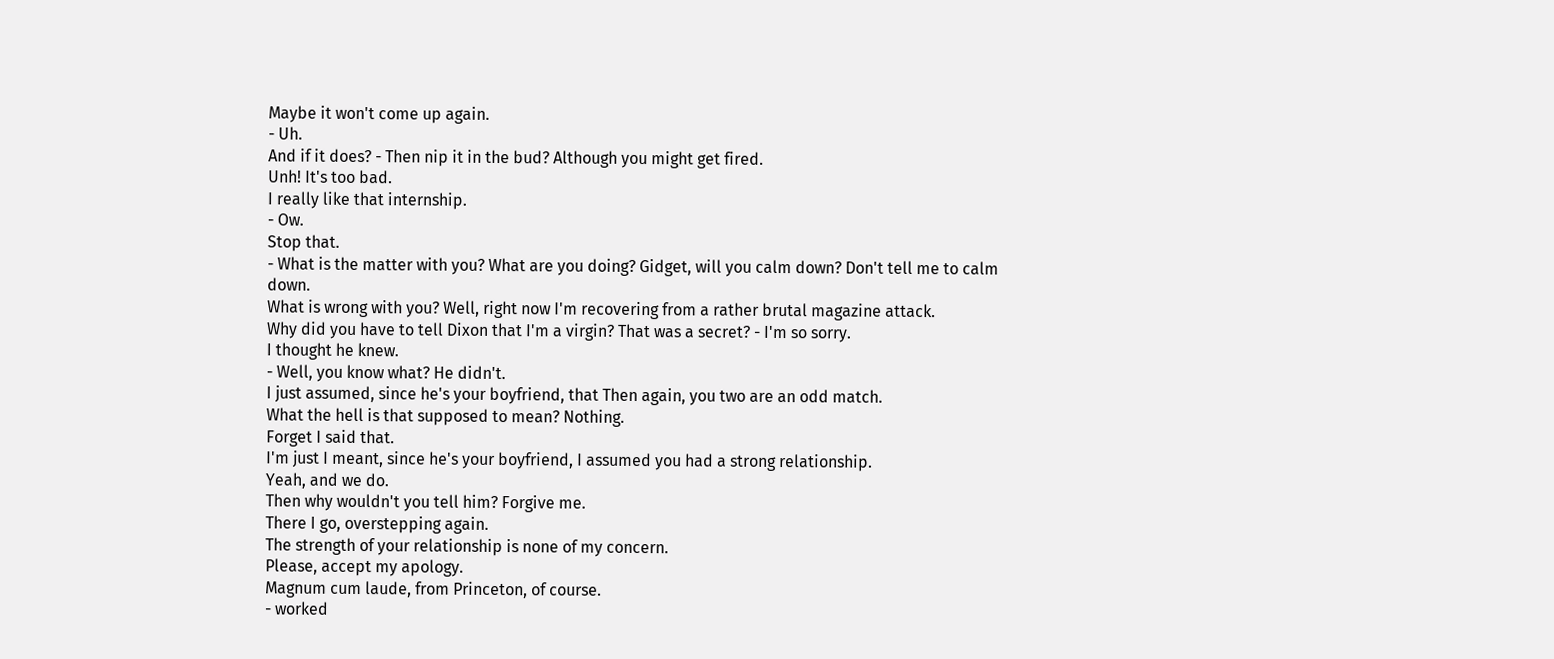Maybe it won't come up again.
- Uh.
And if it does? - Then nip it in the bud? Although you might get fired.
Unh! It's too bad.
I really like that internship.
- Ow.
Stop that.
- What is the matter with you? What are you doing? Gidget, will you calm down? Don't tell me to calm down.
What is wrong with you? Well, right now I'm recovering from a rather brutal magazine attack.
Why did you have to tell Dixon that I'm a virgin? That was a secret? - I'm so sorry.
I thought he knew.
- Well, you know what? He didn't.
I just assumed, since he's your boyfriend, that Then again, you two are an odd match.
What the hell is that supposed to mean? Nothing.
Forget I said that.
I'm just I meant, since he's your boyfriend, I assumed you had a strong relationship.
Yeah, and we do.
Then why wouldn't you tell him? Forgive me.
There I go, overstepping again.
The strength of your relationship is none of my concern.
Please, accept my apology.
Magnum cum laude, from Princeton, of course.
- worked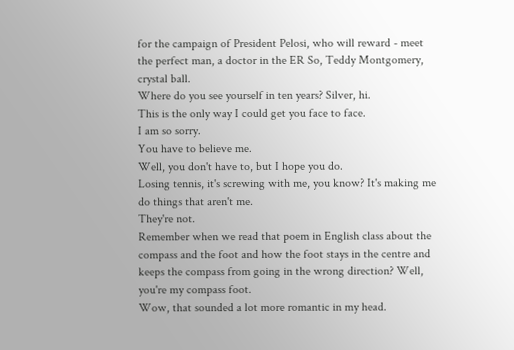for the campaign of President Pelosi, who will reward - meet the perfect man, a doctor in the ER So, Teddy Montgomery, crystal ball.
Where do you see yourself in ten years? Silver, hi.
This is the only way I could get you face to face.
I am so sorry.
You have to believe me.
Well, you don't have to, but I hope you do.
Losing tennis, it's screwing with me, you know? It's making me do things that aren't me.
They're not.
Remember when we read that poem in English class about the compass and the foot and how the foot stays in the centre and keeps the compass from going in the wrong direction? Well, you're my compass foot.
Wow, that sounded a lot more romantic in my head.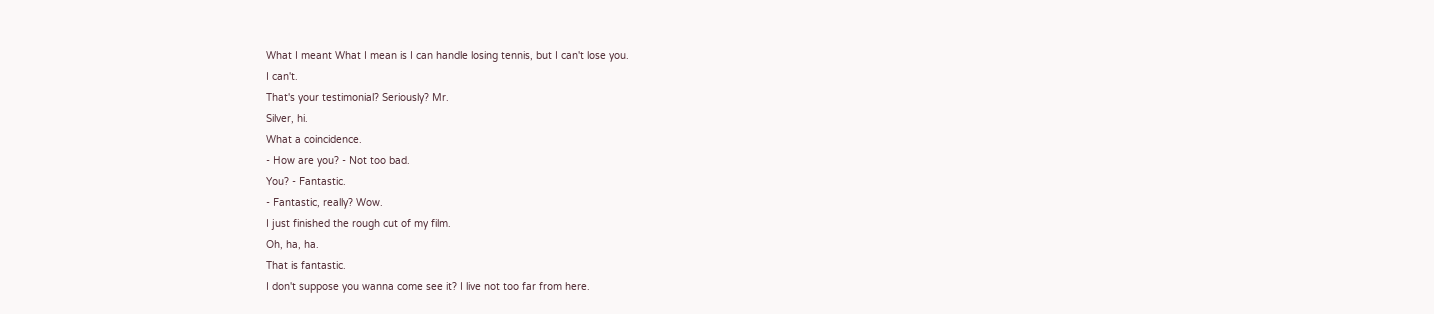What I meant What I mean is I can handle losing tennis, but I can't lose you.
I can't.
That's your testimonial? Seriously? Mr.
Silver, hi.
What a coincidence.
- How are you? - Not too bad.
You? - Fantastic.
- Fantastic, really? Wow.
I just finished the rough cut of my film.
Oh, ha, ha.
That is fantastic.
I don't suppose you wanna come see it? I live not too far from here.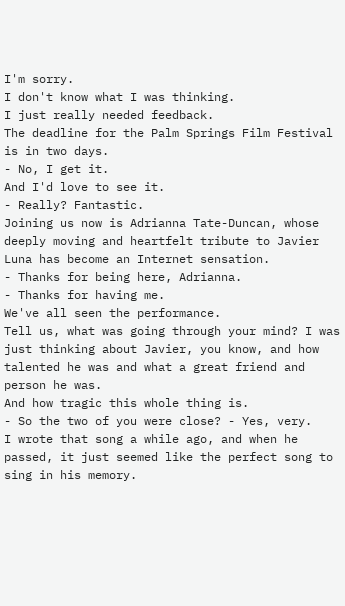I'm sorry.
I don't know what I was thinking.
I just really needed feedback.
The deadline for the Palm Springs Film Festival is in two days.
- No, I get it.
And I'd love to see it.
- Really? Fantastic.
Joining us now is Adrianna Tate-Duncan, whose deeply moving and heartfelt tribute to Javier Luna has become an Internet sensation.
- Thanks for being here, Adrianna.
- Thanks for having me.
We've all seen the performance.
Tell us, what was going through your mind? I was just thinking about Javier, you know, and how talented he was and what a great friend and person he was.
And how tragic this whole thing is.
- So the two of you were close? - Yes, very.
I wrote that song a while ago, and when he passed, it just seemed like the perfect song to sing in his memory.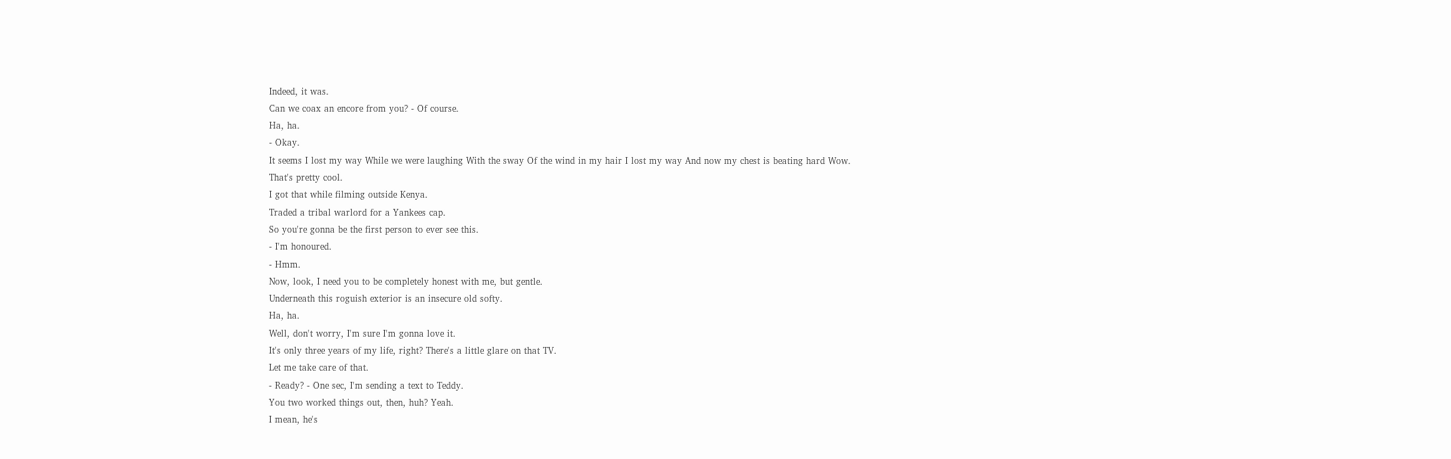Indeed, it was.
Can we coax an encore from you? - Of course.
Ha, ha.
- Okay.
It seems I lost my way While we were laughing With the sway Of the wind in my hair I lost my way And now my chest is beating hard Wow.
That's pretty cool.
I got that while filming outside Kenya.
Traded a tribal warlord for a Yankees cap.
So you're gonna be the first person to ever see this.
- I'm honoured.
- Hmm.
Now, look, I need you to be completely honest with me, but gentle.
Underneath this roguish exterior is an insecure old softy.
Ha, ha.
Well, don't worry, I'm sure I'm gonna love it.
It's only three years of my life, right? There's a little glare on that TV.
Let me take care of that.
- Ready? - One sec, I'm sending a text to Teddy.
You two worked things out, then, huh? Yeah.
I mean, he's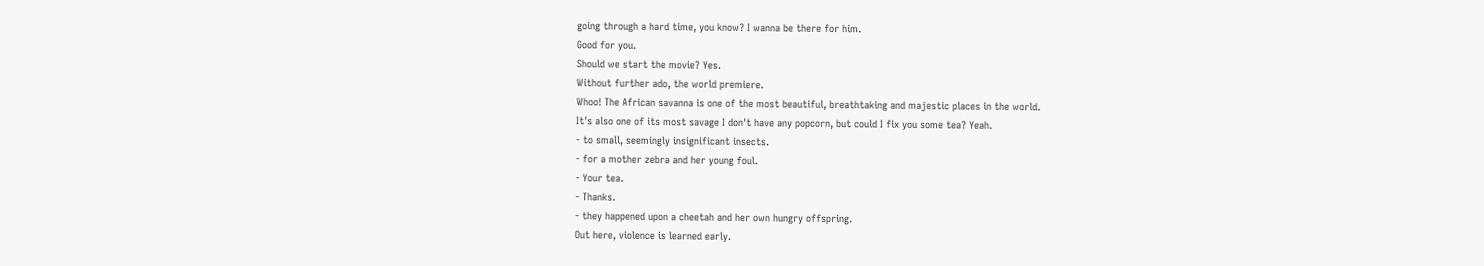going through a hard time, you know? I wanna be there for him.
Good for you.
Should we start the movie? Yes.
Without further ado, the world premiere.
Whoo! The African savanna is one of the most beautiful, breathtaking and majestic places in the world.
It's also one of its most savage I don't have any popcorn, but could I fix you some tea? Yeah.
- to small, seemingly insignificant insects.
- for a mother zebra and her young foul.
- Your tea.
- Thanks.
- they happened upon a cheetah and her own hungry offspring.
Out here, violence is learned early.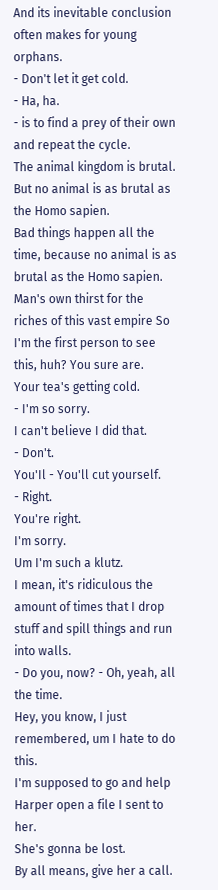And its inevitable conclusion often makes for young orphans.
- Don't let it get cold.
- Ha, ha.
- is to find a prey of their own and repeat the cycle.
The animal kingdom is brutal.
But no animal is as brutal as the Homo sapien.
Bad things happen all the time, because no animal is as brutal as the Homo sapien.
Man's own thirst for the riches of this vast empire So I'm the first person to see this, huh? You sure are.
Your tea's getting cold.
- I'm so sorry.
I can't believe I did that.
- Don't.
You'Il - You'll cut yourself.
- Right.
You're right.
I'm sorry.
Um I'm such a klutz.
I mean, it's ridiculous the amount of times that I drop stuff and spill things and run into walls.
- Do you, now? - Oh, yeah, all the time.
Hey, you know, I just remembered, um I hate to do this.
I'm supposed to go and help Harper open a file I sent to her.
She's gonna be lost.
By all means, give her a call.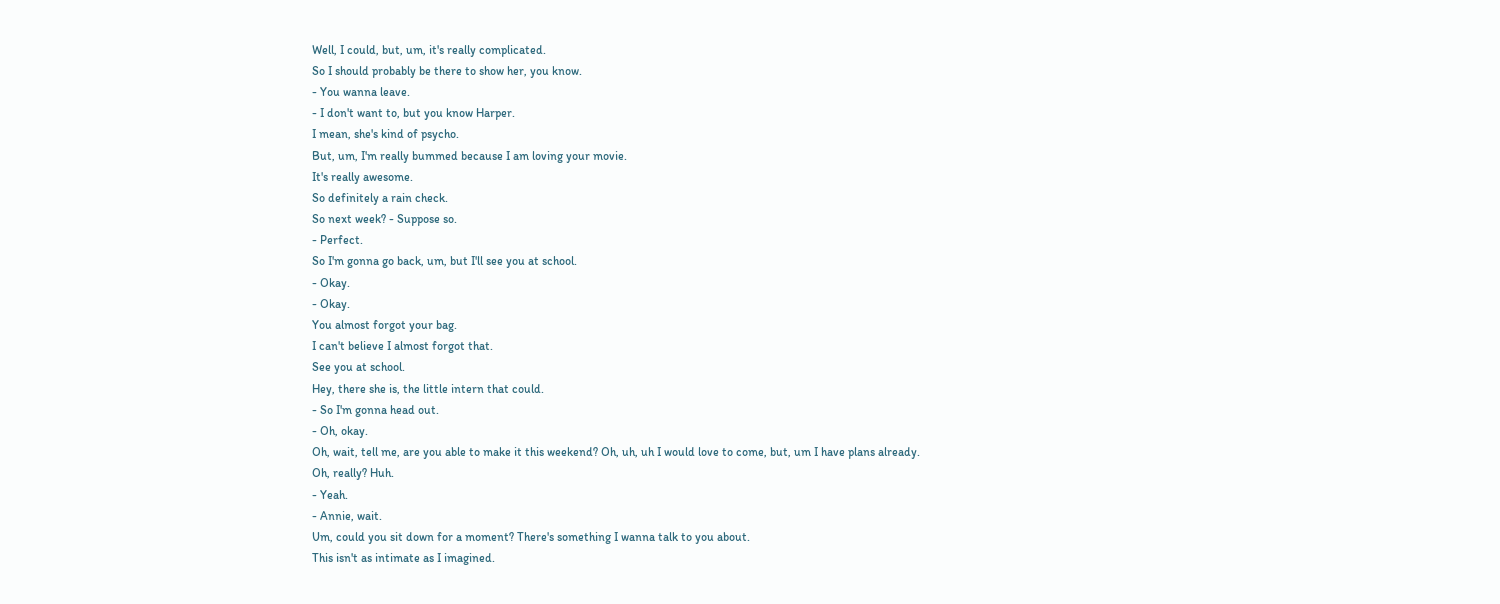Well, I could, but, um, it's really complicated.
So I should probably be there to show her, you know.
- You wanna leave.
- I don't want to, but you know Harper.
I mean, she's kind of psycho.
But, um, I'm really bummed because I am loving your movie.
It's really awesome.
So definitely a rain check.
So next week? - Suppose so.
- Perfect.
So I'm gonna go back, um, but I'll see you at school.
- Okay.
- Okay.
You almost forgot your bag.
I can't believe I almost forgot that.
See you at school.
Hey, there she is, the little intern that could.
- So I'm gonna head out.
- Oh, okay.
Oh, wait, tell me, are you able to make it this weekend? Oh, uh, uh I would love to come, but, um I have plans already.
Oh, really? Huh.
- Yeah.
- Annie, wait.
Um, could you sit down for a moment? There's something I wanna talk to you about.
This isn't as intimate as I imagined.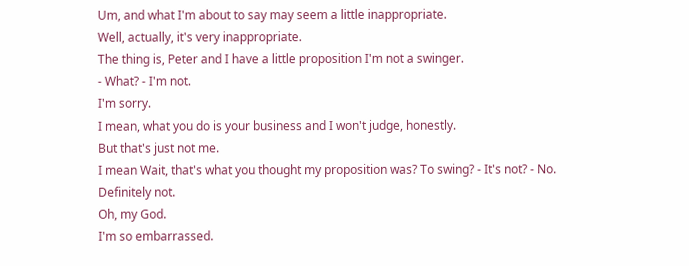Um, and what I'm about to say may seem a little inappropriate.
Well, actually, it's very inappropriate.
The thing is, Peter and I have a little proposition I'm not a swinger.
- What? - I'm not.
I'm sorry.
I mean, what you do is your business and I won't judge, honestly.
But that's just not me.
I mean Wait, that's what you thought my proposition was? To swing? - It's not? - No.
Definitely not.
Oh, my God.
I'm so embarrassed.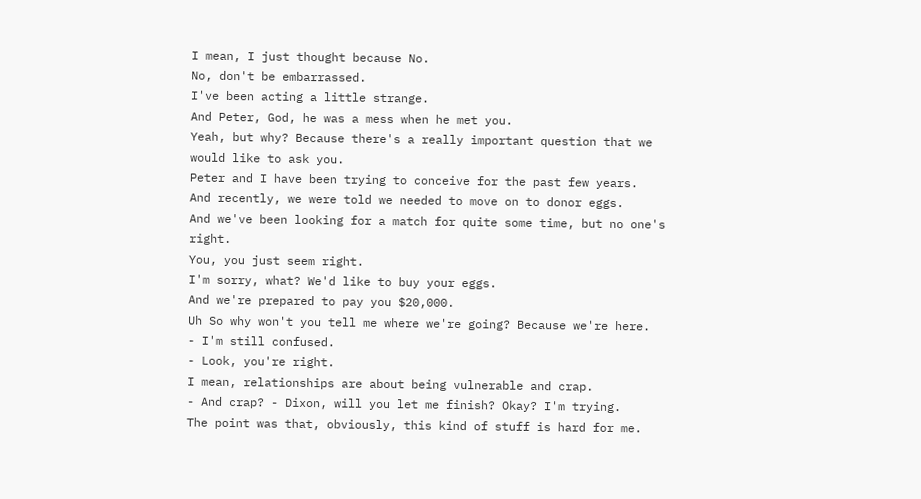I mean, I just thought because No.
No, don't be embarrassed.
I've been acting a little strange.
And Peter, God, he was a mess when he met you.
Yeah, but why? Because there's a really important question that we would like to ask you.
Peter and I have been trying to conceive for the past few years.
And recently, we were told we needed to move on to donor eggs.
And we've been looking for a match for quite some time, but no one's right.
You, you just seem right.
I'm sorry, what? We'd like to buy your eggs.
And we're prepared to pay you $20,000.
Uh So why won't you tell me where we're going? Because we're here.
- I'm still confused.
- Look, you're right.
I mean, relationships are about being vulnerable and crap.
- And crap? - Dixon, will you let me finish? Okay? I'm trying.
The point was that, obviously, this kind of stuff is hard for me.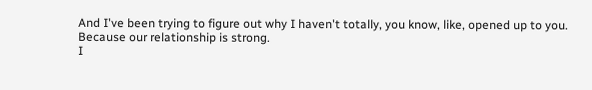And I've been trying to figure out why I haven't totally, you know, like, opened up to you.
Because our relationship is strong.
I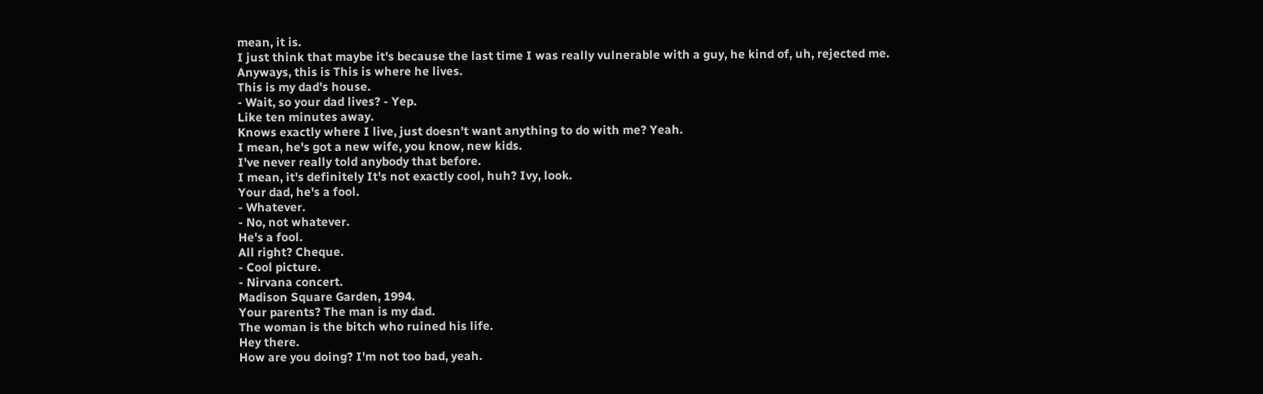mean, it is.
I just think that maybe it's because the last time I was really vulnerable with a guy, he kind of, uh, rejected me.
Anyways, this is This is where he lives.
This is my dad's house.
- Wait, so your dad lives? - Yep.
Like ten minutes away.
Knows exactly where I live, just doesn't want anything to do with me? Yeah.
I mean, he's got a new wife, you know, new kids.
I've never really told anybody that before.
I mean, it's definitely It's not exactly cool, huh? Ivy, look.
Your dad, he's a fool.
- Whatever.
- No, not whatever.
He's a fool.
All right? Cheque.
- Cool picture.
- Nirvana concert.
Madison Square Garden, 1994.
Your parents? The man is my dad.
The woman is the bitch who ruined his life.
Hey there.
How are you doing? I'm not too bad, yeah.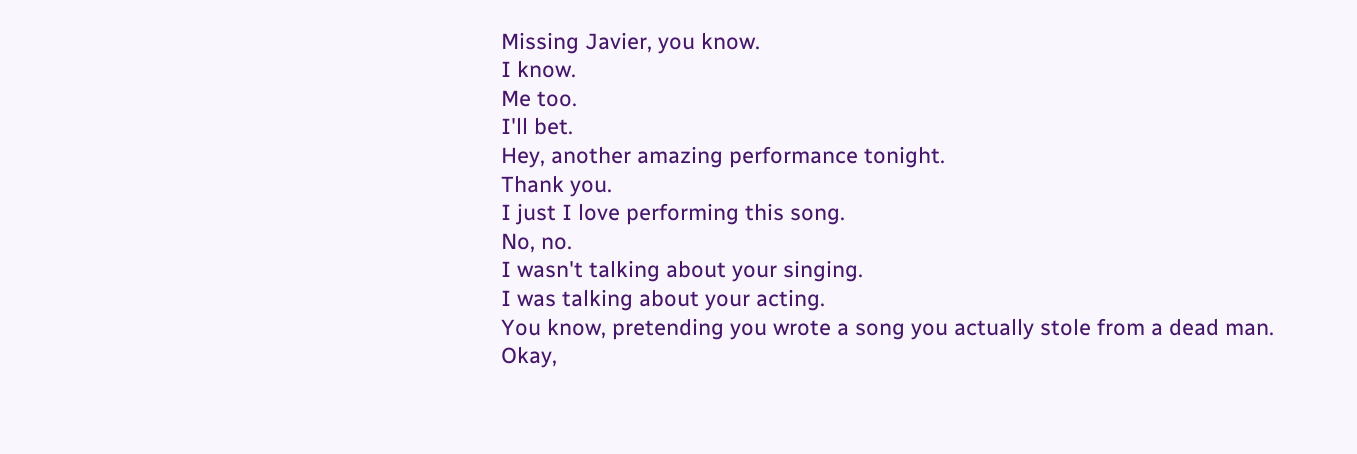Missing Javier, you know.
I know.
Me too.
I'll bet.
Hey, another amazing performance tonight.
Thank you.
I just I love performing this song.
No, no.
I wasn't talking about your singing.
I was talking about your acting.
You know, pretending you wrote a song you actually stole from a dead man.
Okay,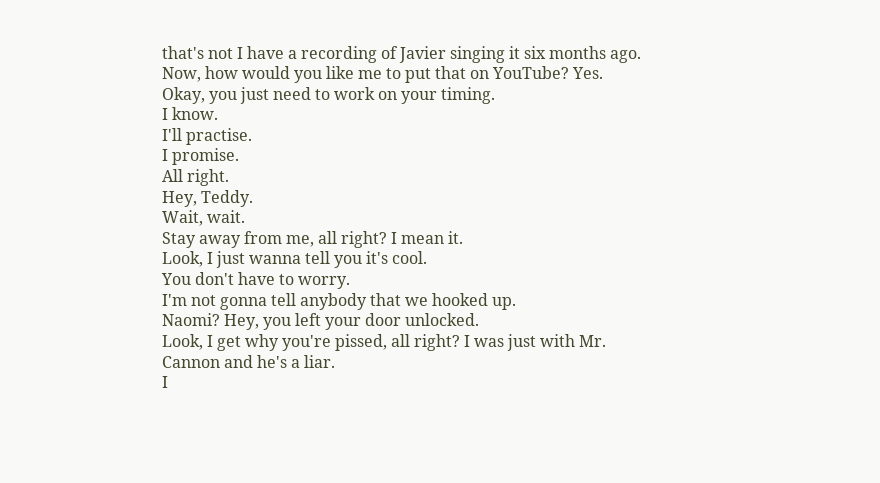that's not I have a recording of Javier singing it six months ago.
Now, how would you like me to put that on YouTube? Yes.
Okay, you just need to work on your timing.
I know.
I'll practise.
I promise.
All right.
Hey, Teddy.
Wait, wait.
Stay away from me, all right? I mean it.
Look, I just wanna tell you it's cool.
You don't have to worry.
I'm not gonna tell anybody that we hooked up.
Naomi? Hey, you left your door unlocked.
Look, I get why you're pissed, all right? I was just with Mr.
Cannon and he's a liar.
I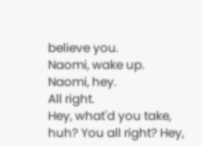believe you.
Naomi, wake up.
Naomi, hey.
All right.
Hey, what'd you take, huh? You all right? Hey,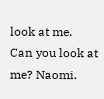look at me.
Can you look at me? Naomi.